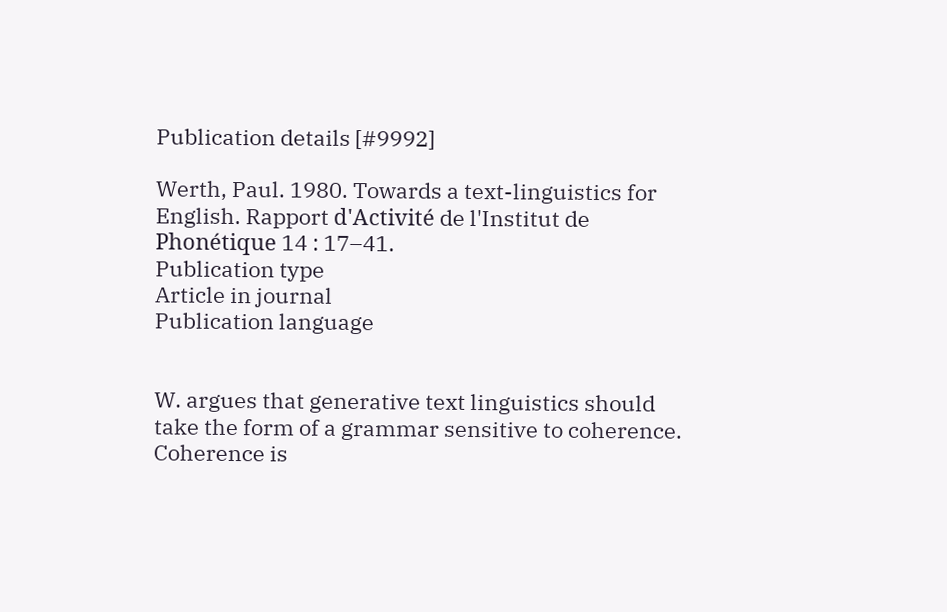Publication details [#9992]

Werth, Paul. 1980. Towards a text-linguistics for English. Rapport d'Activité de l'Institut de Phonétique 14 : 17–41.
Publication type
Article in journal
Publication language


W. argues that generative text linguistics should take the form of a grammar sensitive to coherence. Coherence is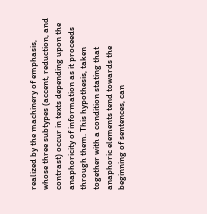realized by the machinery of emphasis, whose three subtypes (accent, reduction, and contrast) occur in texts depending upon the anaphoricity of information as it proceeds through them. This hypothesis, taken together with a condition stating that anaphoric elements tend towards the beginning of sentences, can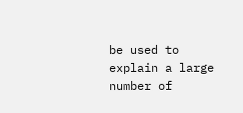be used to explain a large number of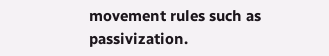movement rules such as passivization.